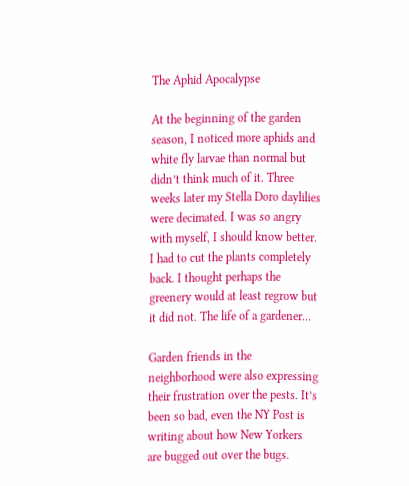The Aphid Apocalypse

At the beginning of the garden season, I noticed more aphids and white fly larvae than normal but didn’t think much of it. Three weeks later my Stella Doro daylilies were decimated. I was so angry with myself, I should know better. I had to cut the plants completely back. I thought perhaps the greenery would at least regrow but it did not. The life of a gardener…

Garden friends in the neighborhood were also expressing their frustration over the pests. It’s been so bad, even the NY Post is writing about how New Yorkers are bugged out over the bugs.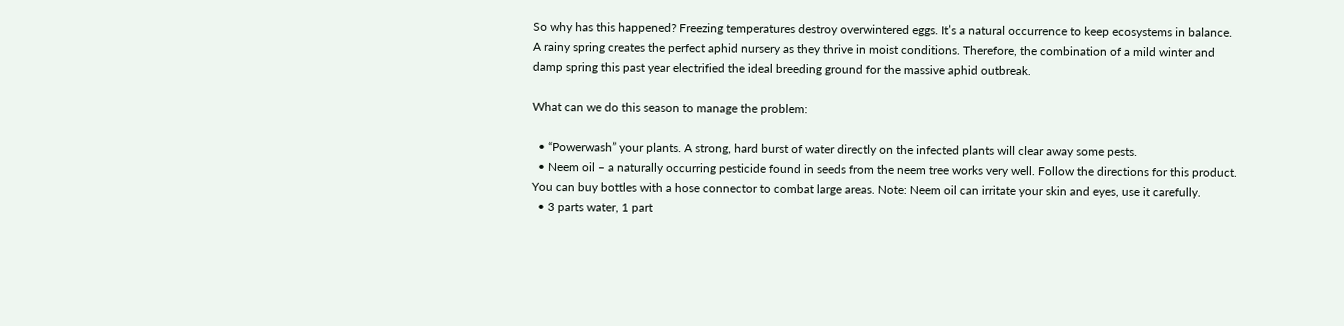So why has this happened? Freezing temperatures destroy overwintered eggs. It’s a natural occurrence to keep ecosystems in balance. A rainy spring creates the perfect aphid nursery as they thrive in moist conditions. Therefore, the combination of a mild winter and damp spring this past year electrified the ideal breeding ground for the massive aphid outbreak.

What can we do this season to manage the problem:

  • “Powerwash” your plants. A strong, hard burst of water directly on the infected plants will clear away some pests.
  • Neem oil – a naturally occurring pesticide found in seeds from the neem tree works very well. Follow the directions for this product. You can buy bottles with a hose connector to combat large areas. Note: Neem oil can irritate your skin and eyes, use it carefully.
  • 3 parts water, 1 part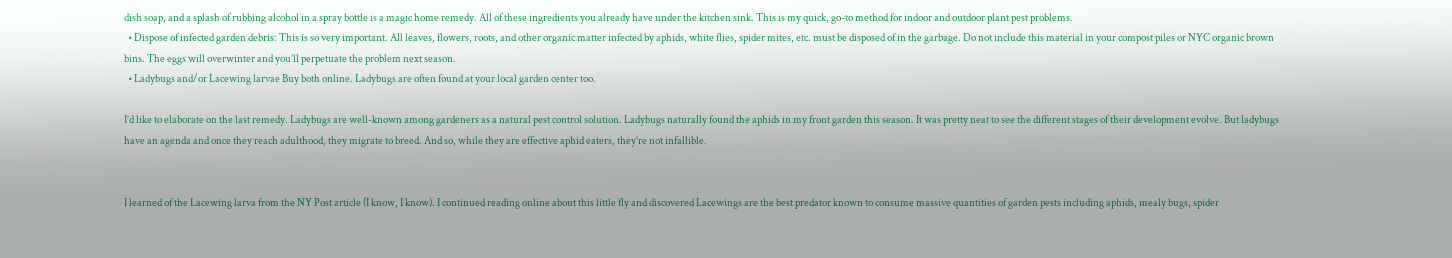dish soap, and a splash of rubbing alcohol in a spray bottle is a magic home remedy. All of these ingredients you already have under the kitchen sink. This is my quick, go-to method for indoor and outdoor plant pest problems.
  • Dispose of infected garden debris: This is so very important. All leaves, flowers, roots, and other organic matter infected by aphids, white flies, spider mites, etc. must be disposed of in the garbage. Do not include this material in your compost piles or NYC organic brown bins. The eggs will overwinter and you’ll perpetuate the problem next season.
  • Ladybugs and/or Lacewing larvae Buy both online. Ladybugs are often found at your local garden center too.

I’d like to elaborate on the last remedy. Ladybugs are well-known among gardeners as a natural pest control solution. Ladybugs naturally found the aphids in my front garden this season. It was pretty neat to see the different stages of their development evolve. But ladybugs have an agenda and once they reach adulthood, they migrate to breed. And so, while they are effective aphid eaters, they’re not infallible.


I learned of the Lacewing larva from the NY Post article (I know, I know). I continued reading online about this little fly and discovered Lacewings are the best predator known to consume massive quantities of garden pests including aphids, mealy bugs, spider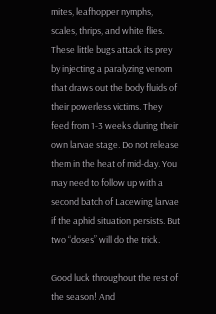mites, leafhopper nymphs, scales, thrips, and white flies.  These little bugs attack its prey by injecting a paralyzing venom that draws out the body fluids of their powerless victims. They feed from 1-3 weeks during their own larvae stage. Do not release them in the heat of mid-day. You may need to follow up with a second batch of Lacewing larvae if the aphid situation persists. But two “doses” will do the trick.

Good luck throughout the rest of the season! And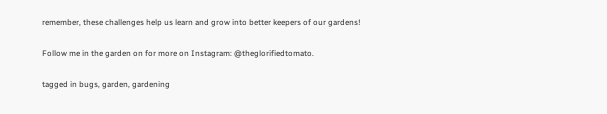remember, these challenges help us learn and grow into better keepers of our gardens!

Follow me in the garden on for more on Instagram: @theglorifiedtomato.

tagged in bugs, garden, gardening